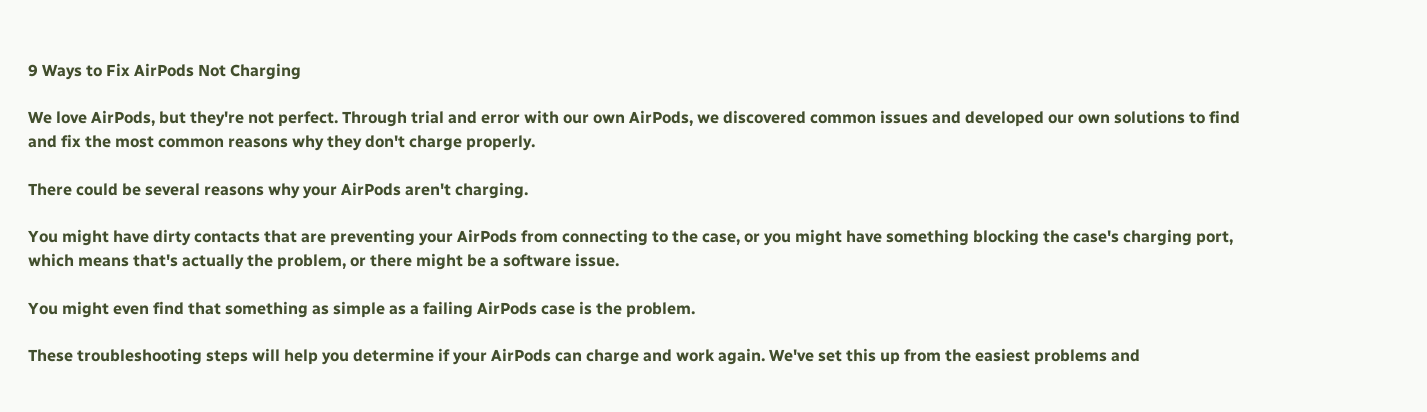9 Ways to Fix AirPods Not Charging

We love AirPods, but they're not perfect. Through trial and error with our own AirPods, we discovered common issues and developed our own solutions to find and fix the most common reasons why they don't charge properly.

There could be several reasons why your AirPods aren't charging.

You might have dirty contacts that are preventing your AirPods from connecting to the case, or you might have something blocking the case's charging port, which means that's actually the problem, or there might be a software issue.

You might even find that something as simple as a failing AirPods case is the problem.

These troubleshooting steps will help you determine if your AirPods can charge and work again. We've set this up from the easiest problems and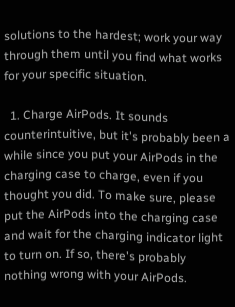solutions to the hardest; work your way through them until you find what works for your specific situation.

  1. Charge AirPods. It sounds counterintuitive, but it's probably been a while since you put your AirPods in the charging case to charge, even if you thought you did. To make sure, please put the AirPods into the charging case and wait for the charging indicator light to turn on. If so, there's probably nothing wrong with your AirPods.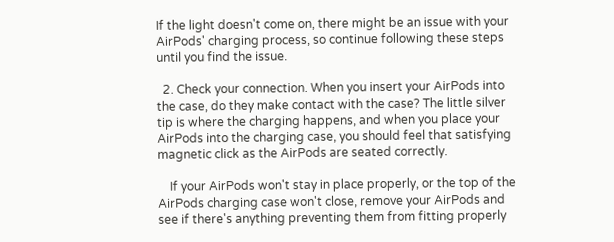If the light doesn't come on, there might be an issue with your AirPods' charging process, so continue following these steps until you find the issue.

  2. Check your connection. When you insert your AirPods into the case, do they make contact with the case? The little silver tip is where the charging happens, and when you place your AirPods into the charging case, you should feel that satisfying magnetic click as the AirPods are seated correctly.

    If your AirPods won't stay in place properly, or the top of the AirPods charging case won't close, remove your AirPods and see if there's anything preventing them from fitting properly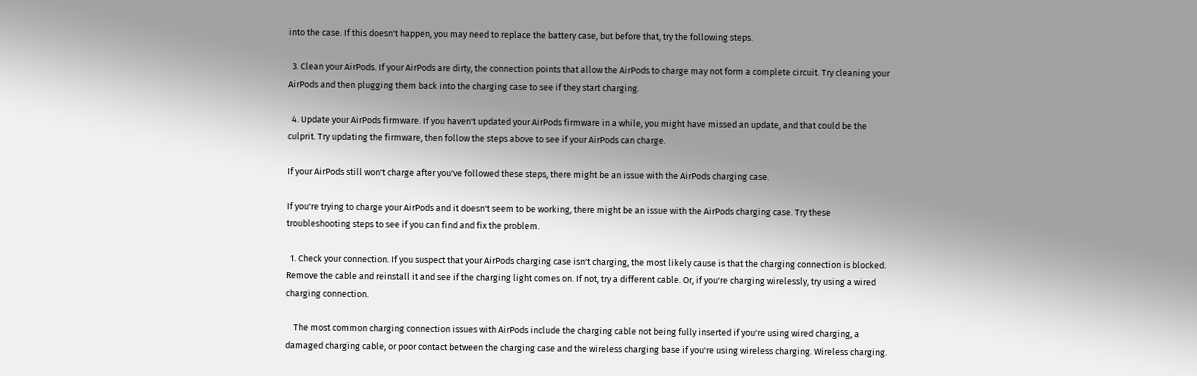into the case. If this doesn't happen, you may need to replace the battery case, but before that, try the following steps.

  3. Clean your AirPods. If your AirPods are dirty, the connection points that allow the AirPods to charge may not form a complete circuit. Try cleaning your AirPods and then plugging them back into the charging case to see if they start charging.

  4. Update your AirPods firmware. If you haven't updated your AirPods firmware in a while, you might have missed an update, and that could be the culprit. Try updating the firmware, then follow the steps above to see if your AirPods can charge.

If your AirPods still won't charge after you've followed these steps, there might be an issue with the AirPods charging case.

If you're trying to charge your AirPods and it doesn't seem to be working, there might be an issue with the AirPods charging case. Try these troubleshooting steps to see if you can find and fix the problem.

  1. Check your connection. If you suspect that your AirPods charging case isn't charging, the most likely cause is that the charging connection is blocked. Remove the cable and reinstall it and see if the charging light comes on. If not, try a different cable. Or, if you're charging wirelessly, try using a wired charging connection.

    The most common charging connection issues with AirPods include the charging cable not being fully inserted if you're using wired charging, a damaged charging cable, or poor contact between the charging case and the wireless charging base if you're using wireless charging. Wireless charging.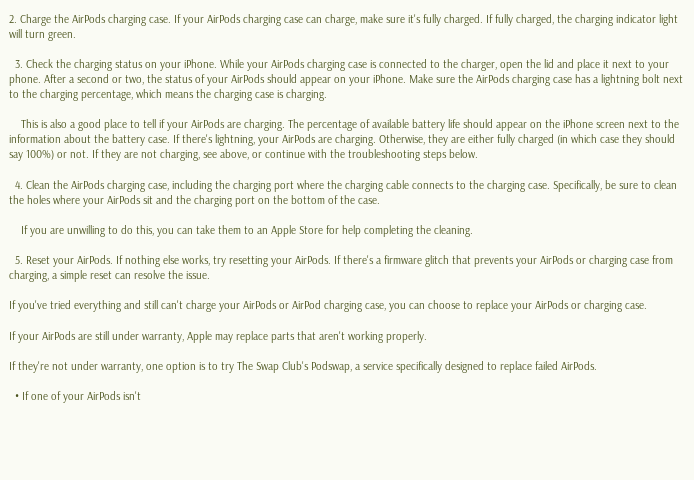2. Charge the AirPods charging case. If your AirPods charging case can charge, make sure it's fully charged. If fully charged, the charging indicator light will turn green.

  3. Check the charging status on your iPhone. While your AirPods charging case is connected to the charger, open the lid and place it next to your phone. After a second or two, the status of your AirPods should appear on your iPhone. Make sure the AirPods charging case has a lightning bolt next to the charging percentage, which means the charging case is charging.

    This is also a good place to tell if your AirPods are charging. The percentage of available battery life should appear on the iPhone screen next to the information about the battery case. If there's lightning, your AirPods are charging. Otherwise, they are either fully charged (in which case they should say 100%) or not. If they are not charging, see above, or continue with the troubleshooting steps below.

  4. Clean the AirPods charging case, including the charging port where the charging cable connects to the charging case. Specifically, be sure to clean the holes where your AirPods sit and the charging port on the bottom of the case.

    If you are unwilling to do this, you can take them to an Apple Store for help completing the cleaning.

  5. Reset your AirPods. If nothing else works, try resetting your AirPods. If there's a firmware glitch that prevents your AirPods or charging case from charging, a simple reset can resolve the issue.

If you've tried everything and still can't charge your AirPods or AirPod charging case, you can choose to replace your AirPods or charging case.

If your AirPods are still under warranty, Apple may replace parts that aren't working properly.

If they're not under warranty, one option is to try The Swap Club's Podswap, a service specifically designed to replace failed AirPods.

  • If one of your AirPods isn't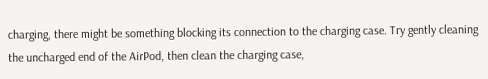charging, there might be something blocking its connection to the charging case. Try gently cleaning the uncharged end of the AirPod, then clean the charging case,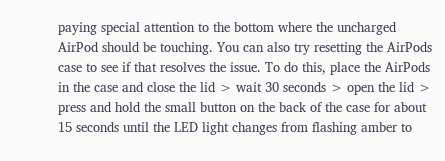paying special attention to the bottom where the uncharged AirPod should be touching. You can also try resetting the AirPods case to see if that resolves the issue. To do this, place the AirPods in the case and close the lid > wait 30 seconds > open the lid > press and hold the small button on the back of the case for about 15 seconds until the LED light changes from flashing amber to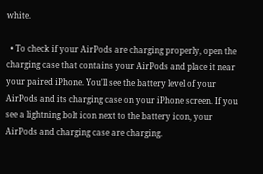white.

  • To check if your AirPods are charging properly, open the charging case that contains your AirPods and place it near your paired iPhone. You'll see the battery level of your AirPods and its charging case on your iPhone screen. If you see a lightning bolt icon next to the battery icon, your AirPods and charging case are charging.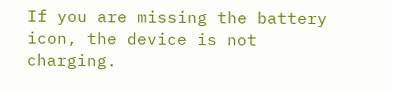If you are missing the battery icon, the device is not charging.